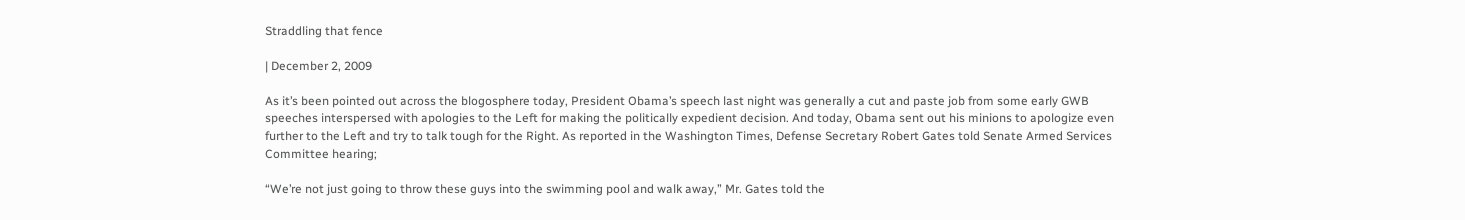Straddling that fence

| December 2, 2009

As it’s been pointed out across the blogosphere today, President Obama’s speech last night was generally a cut and paste job from some early GWB speeches interspersed with apologies to the Left for making the politically expedient decision. And today, Obama sent out his minions to apologize even further to the Left and try to talk tough for the Right. As reported in the Washington Times, Defense Secretary Robert Gates told Senate Armed Services Committee hearing;

“We’re not just going to throw these guys into the swimming pool and walk away,” Mr. Gates told the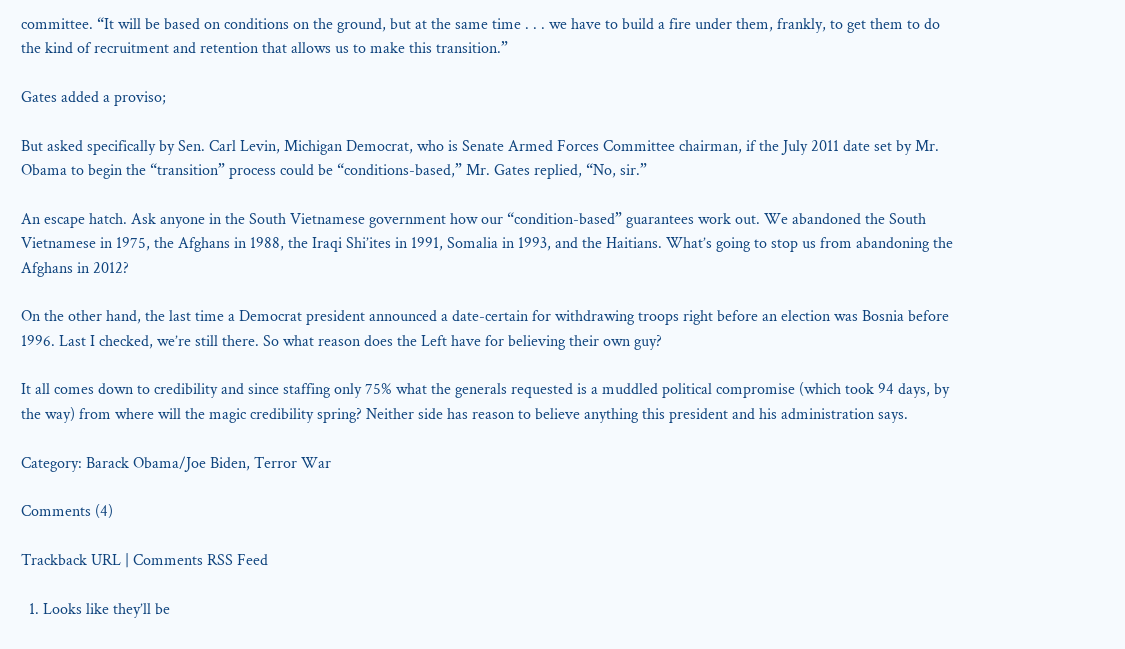committee. “It will be based on conditions on the ground, but at the same time . . . we have to build a fire under them, frankly, to get them to do the kind of recruitment and retention that allows us to make this transition.”

Gates added a proviso;

But asked specifically by Sen. Carl Levin, Michigan Democrat, who is Senate Armed Forces Committee chairman, if the July 2011 date set by Mr. Obama to begin the “transition” process could be “conditions-based,” Mr. Gates replied, “No, sir.”

An escape hatch. Ask anyone in the South Vietnamese government how our “condition-based” guarantees work out. We abandoned the South Vietnamese in 1975, the Afghans in 1988, the Iraqi Shi’ites in 1991, Somalia in 1993, and the Haitians. What’s going to stop us from abandoning the Afghans in 2012?

On the other hand, the last time a Democrat president announced a date-certain for withdrawing troops right before an election was Bosnia before 1996. Last I checked, we’re still there. So what reason does the Left have for believing their own guy?

It all comes down to credibility and since staffing only 75% what the generals requested is a muddled political compromise (which took 94 days, by the way) from where will the magic credibility spring? Neither side has reason to believe anything this president and his administration says.

Category: Barack Obama/Joe Biden, Terror War

Comments (4)

Trackback URL | Comments RSS Feed

  1. Looks like they’ll be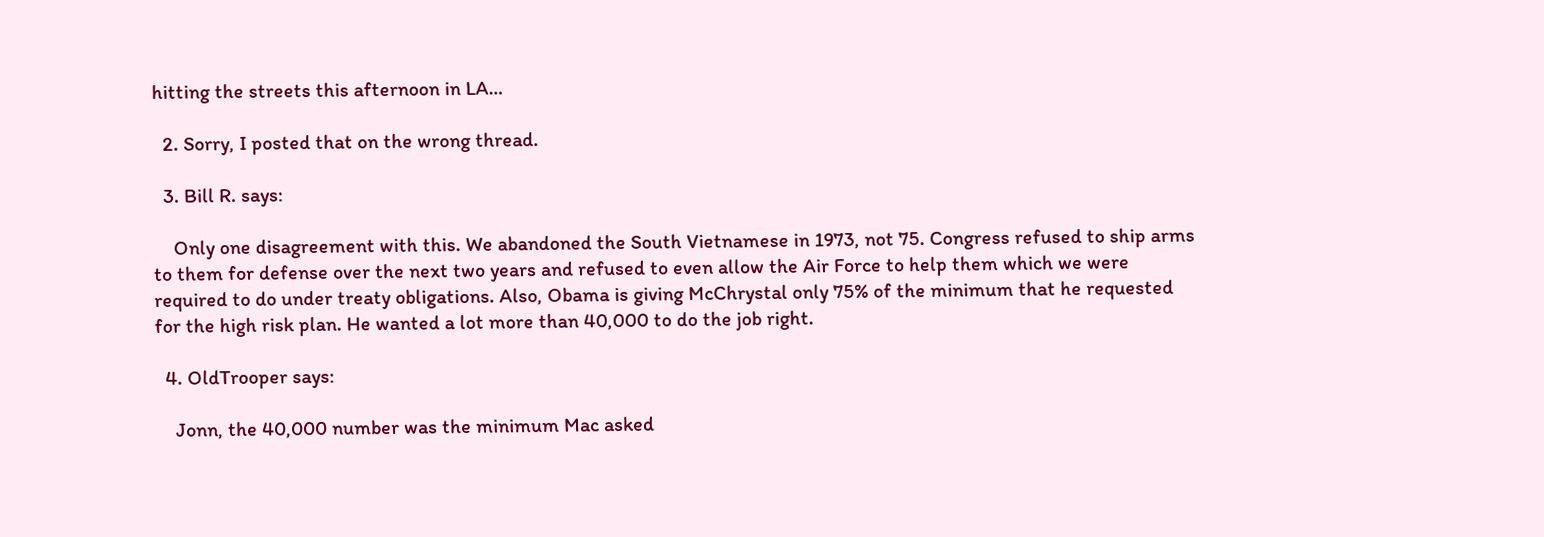hitting the streets this afternoon in LA…

  2. Sorry, I posted that on the wrong thread.

  3. Bill R. says:

    Only one disagreement with this. We abandoned the South Vietnamese in 1973, not 75. Congress refused to ship arms to them for defense over the next two years and refused to even allow the Air Force to help them which we were required to do under treaty obligations. Also, Obama is giving McChrystal only 75% of the minimum that he requested for the high risk plan. He wanted a lot more than 40,000 to do the job right.

  4. OldTrooper says:

    Jonn, the 40,000 number was the minimum Mac asked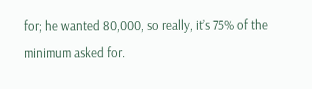for; he wanted 80,000, so really, it’s 75% of the minimum asked for.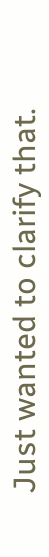Just wanted to clarify that.